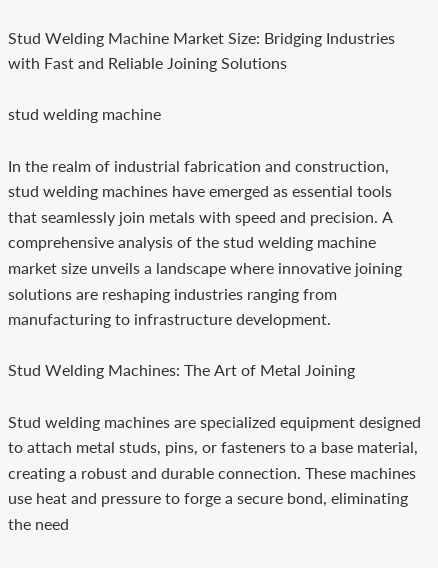Stud Welding Machine Market Size: Bridging Industries with Fast and Reliable Joining Solutions

stud welding machine

In the realm of industrial fabrication and construction, stud welding machines have emerged as essential tools that seamlessly join metals with speed and precision. A comprehensive analysis of the stud welding machine market size unveils a landscape where innovative joining solutions are reshaping industries ranging from manufacturing to infrastructure development.

Stud Welding Machines: The Art of Metal Joining

Stud welding machines are specialized equipment designed to attach metal studs, pins, or fasteners to a base material, creating a robust and durable connection. These machines use heat and pressure to forge a secure bond, eliminating the need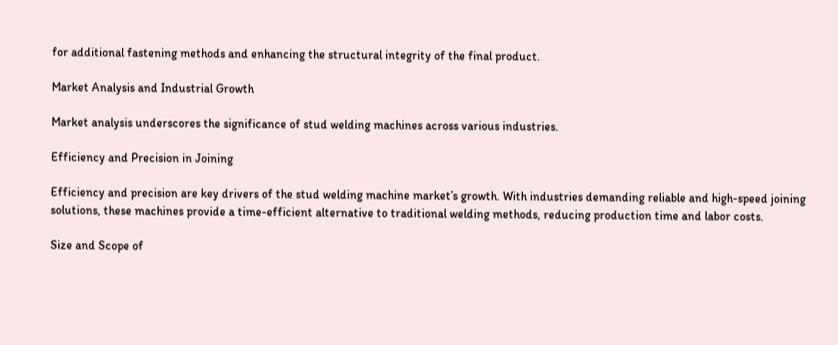for additional fastening methods and enhancing the structural integrity of the final product.

Market Analysis and Industrial Growth

Market analysis underscores the significance of stud welding machines across various industries.

Efficiency and Precision in Joining

Efficiency and precision are key drivers of the stud welding machine market’s growth. With industries demanding reliable and high-speed joining solutions, these machines provide a time-efficient alternative to traditional welding methods, reducing production time and labor costs.

Size and Scope of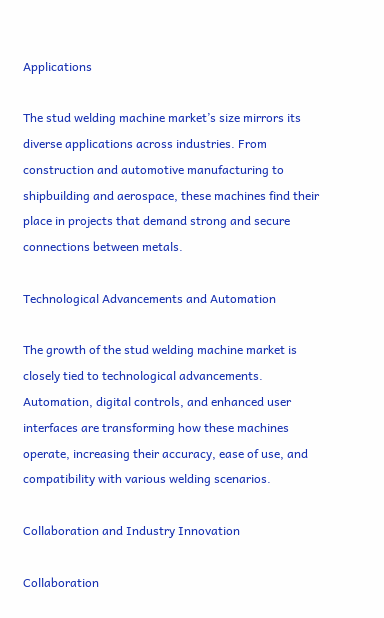Applications

The stud welding machine market’s size mirrors its diverse applications across industries. From construction and automotive manufacturing to shipbuilding and aerospace, these machines find their place in projects that demand strong and secure connections between metals.

Technological Advancements and Automation

The growth of the stud welding machine market is closely tied to technological advancements. Automation, digital controls, and enhanced user interfaces are transforming how these machines operate, increasing their accuracy, ease of use, and compatibility with various welding scenarios.

Collaboration and Industry Innovation

Collaboration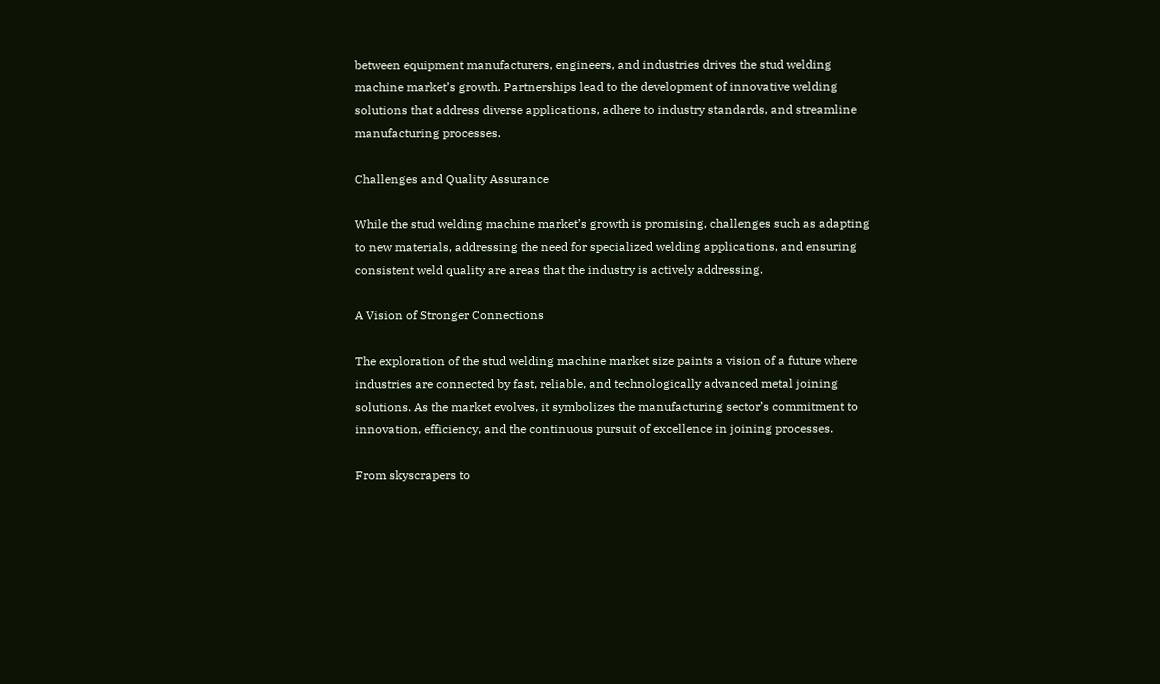between equipment manufacturers, engineers, and industries drives the stud welding machine market’s growth. Partnerships lead to the development of innovative welding solutions that address diverse applications, adhere to industry standards, and streamline manufacturing processes.

Challenges and Quality Assurance

While the stud welding machine market’s growth is promising, challenges such as adapting to new materials, addressing the need for specialized welding applications, and ensuring consistent weld quality are areas that the industry is actively addressing.

A Vision of Stronger Connections

The exploration of the stud welding machine market size paints a vision of a future where industries are connected by fast, reliable, and technologically advanced metal joining solutions. As the market evolves, it symbolizes the manufacturing sector’s commitment to innovation, efficiency, and the continuous pursuit of excellence in joining processes.

From skyscrapers to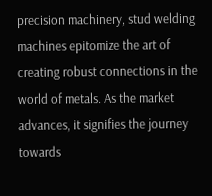precision machinery, stud welding machines epitomize the art of creating robust connections in the world of metals. As the market advances, it signifies the journey towards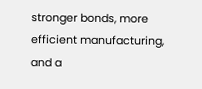stronger bonds, more efficient manufacturing, and a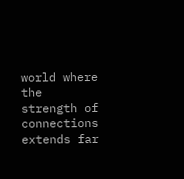world where the strength of connections extends far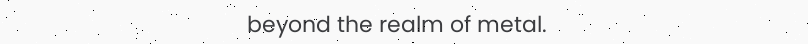beyond the realm of metal.